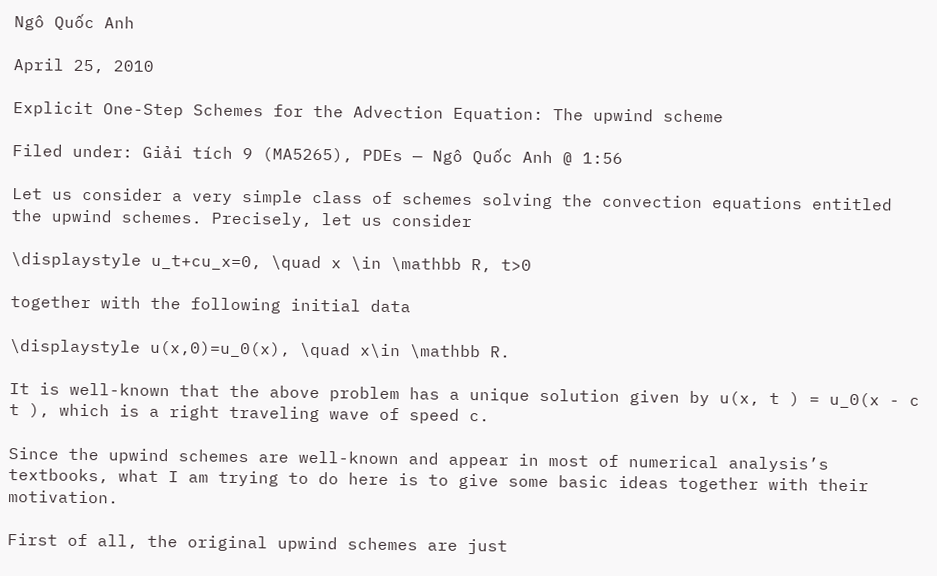Ngô Quốc Anh

April 25, 2010

Explicit One-Step Schemes for the Advection Equation: The upwind scheme

Filed under: Giải tích 9 (MA5265), PDEs — Ngô Quốc Anh @ 1:56

Let us consider a very simple class of schemes solving the convection equations entitled the upwind schemes. Precisely, let us consider

\displaystyle u_t+cu_x=0, \quad x \in \mathbb R, t>0

together with the following initial data

\displaystyle u(x,0)=u_0(x), \quad x\in \mathbb R.

It is well-known that the above problem has a unique solution given by u(x, t ) = u_0(x - c t ), which is a right traveling wave of speed c.

Since the upwind schemes are well-known and appear in most of numerical analysis’s textbooks, what I am trying to do here is to give some basic ideas together with their motivation.

First of all, the original upwind schemes are just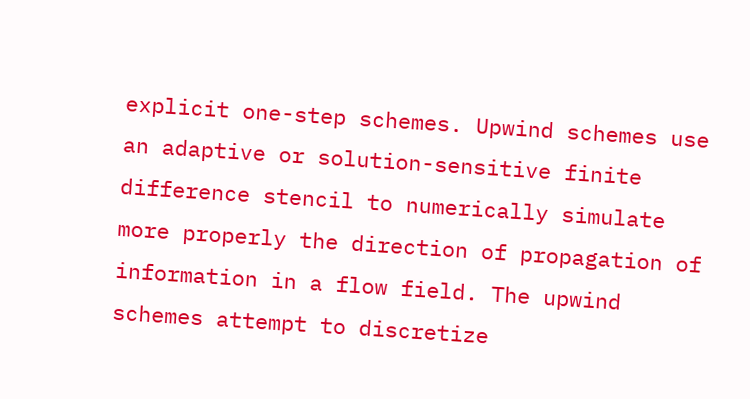explicit one-step schemes. Upwind schemes use an adaptive or solution-sensitive finite difference stencil to numerically simulate more properly the direction of propagation of information in a flow field. The upwind schemes attempt to discretize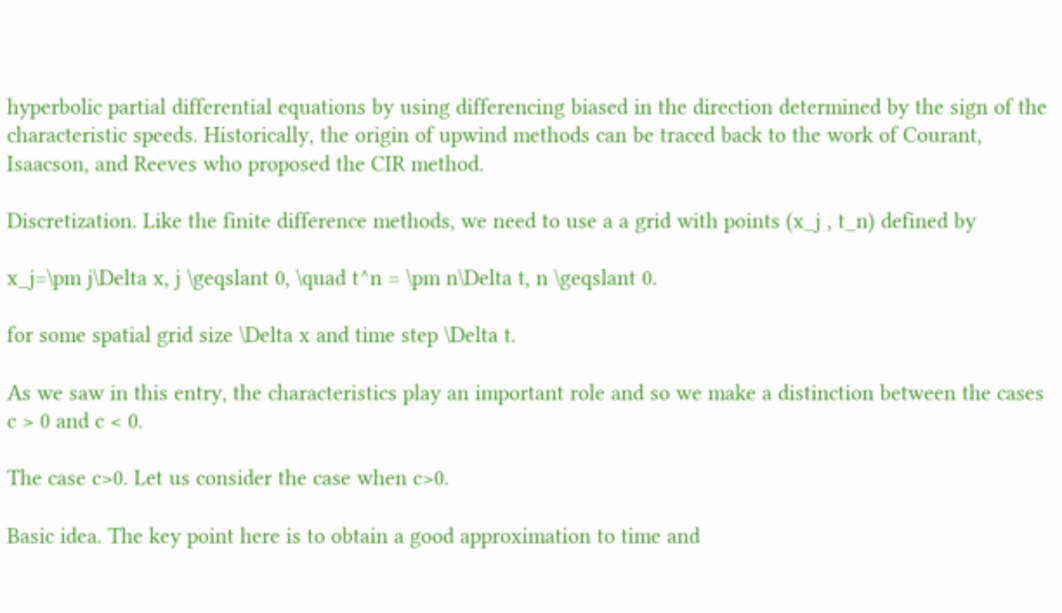hyperbolic partial differential equations by using differencing biased in the direction determined by the sign of the characteristic speeds. Historically, the origin of upwind methods can be traced back to the work of Courant, Isaacson, and Reeves who proposed the CIR method.

Discretization. Like the finite difference methods, we need to use a a grid with points (x_j , t_n) defined by

x_j=\pm j\Delta x, j \geqslant 0, \quad t^n = \pm n\Delta t, n \geqslant 0.

for some spatial grid size \Delta x and time step \Delta t.

As we saw in this entry, the characteristics play an important role and so we make a distinction between the cases c > 0 and c < 0.

The case c>0. Let us consider the case when c>0.

Basic idea. The key point here is to obtain a good approximation to time and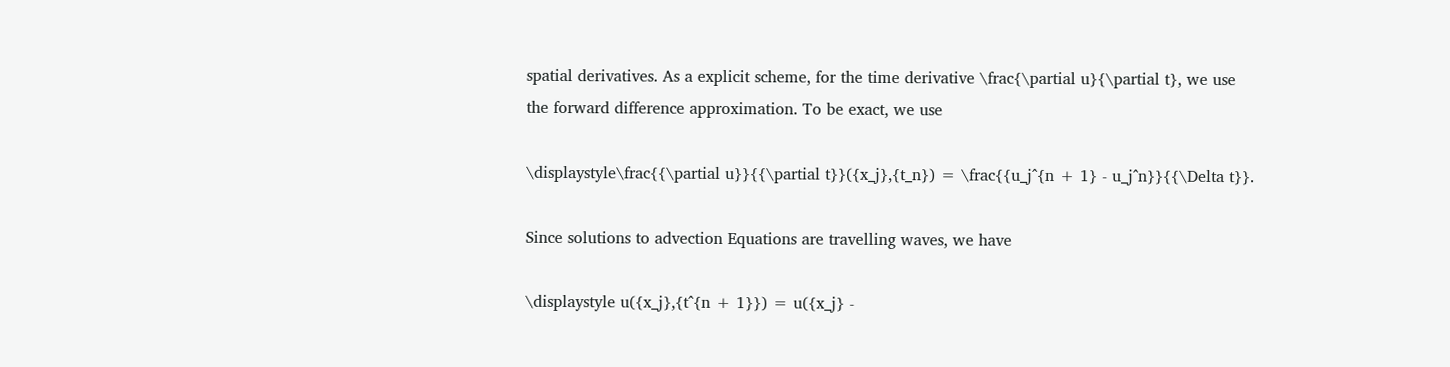spatial derivatives. As a explicit scheme, for the time derivative \frac{\partial u}{\partial t}, we use the forward difference approximation. To be exact, we use

\displaystyle\frac{{\partial u}}{{\partial t}}({x_j},{t_n}) = \frac{{u_j^{n + 1} - u_j^n}}{{\Delta t}}.

Since solutions to advection Equations are travelling waves, we have

\displaystyle u({x_j},{t^{n + 1}}) = u({x_j} -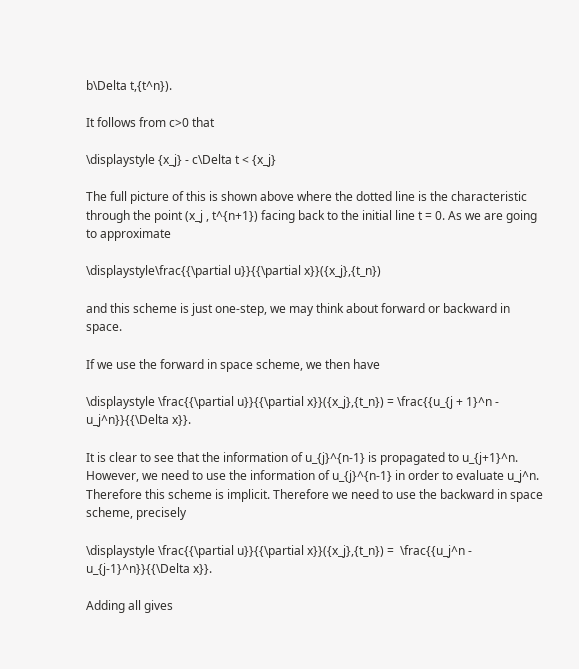b\Delta t,{t^n}).

It follows from c>0 that

\displaystyle {x_j} - c\Delta t < {x_j}

The full picture of this is shown above where the dotted line is the characteristic through the point (x_j , t^{n+1}) facing back to the initial line t = 0. As we are going to approximate

\displaystyle\frac{{\partial u}}{{\partial x}}({x_j},{t_n})

and this scheme is just one-step, we may think about forward or backward in space.

If we use the forward in space scheme, we then have

\displaystyle \frac{{\partial u}}{{\partial x}}({x_j},{t_n}) = \frac{{u_{j + 1}^n - u_j^n}}{{\Delta x}}.

It is clear to see that the information of u_{j}^{n-1} is propagated to u_{j+1}^n. However, we need to use the information of u_{j}^{n-1} in order to evaluate u_j^n. Therefore this scheme is implicit. Therefore we need to use the backward in space scheme, precisely

\displaystyle \frac{{\partial u}}{{\partial x}}({x_j},{t_n}) =  \frac{{u_j^n - u_{j-1}^n}}{{\Delta x}}.

Adding all gives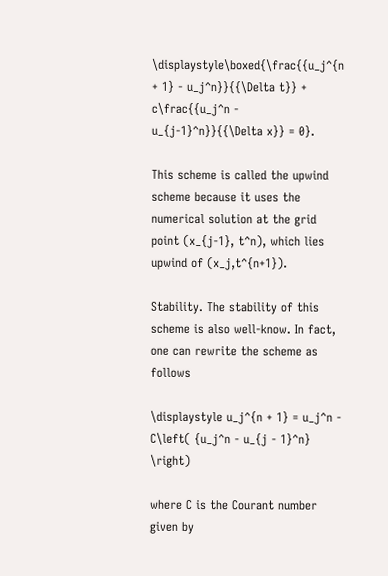\displaystyle\boxed{\frac{{u_j^{n + 1} - u_j^n}}{{\Delta t}} + c\frac{{u_j^n - u_{j-1}^n}}{{\Delta x}} = 0}.

This scheme is called the upwind scheme because it uses the numerical solution at the grid point (x_{j-1}, t^n), which lies upwind of (x_j,t^{n+1}).

Stability. The stability of this scheme is also well-know. In fact, one can rewrite the scheme as follows

\displaystyle u_j^{n + 1} = u_j^n - C\left( {u_j^n - u_{j - 1}^n} \right)

where C is the Courant number given by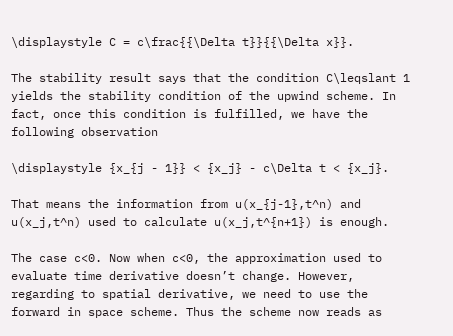\displaystyle C = c\frac{{\Delta t}}{{\Delta x}}.

The stability result says that the condition C\leqslant 1 yields the stability condition of the upwind scheme. In fact, once this condition is fulfilled, we have the following observation

\displaystyle {x_{j - 1}} < {x_j} - c\Delta t < {x_j}.

That means the information from u(x_{j-1},t^n) and u(x_j,t^n) used to calculate u(x_j,t^{n+1}) is enough.

The case c<0. Now when c<0, the approximation used to evaluate time derivative doesn’t change. However, regarding to spatial derivative, we need to use the forward in space scheme. Thus the scheme now reads as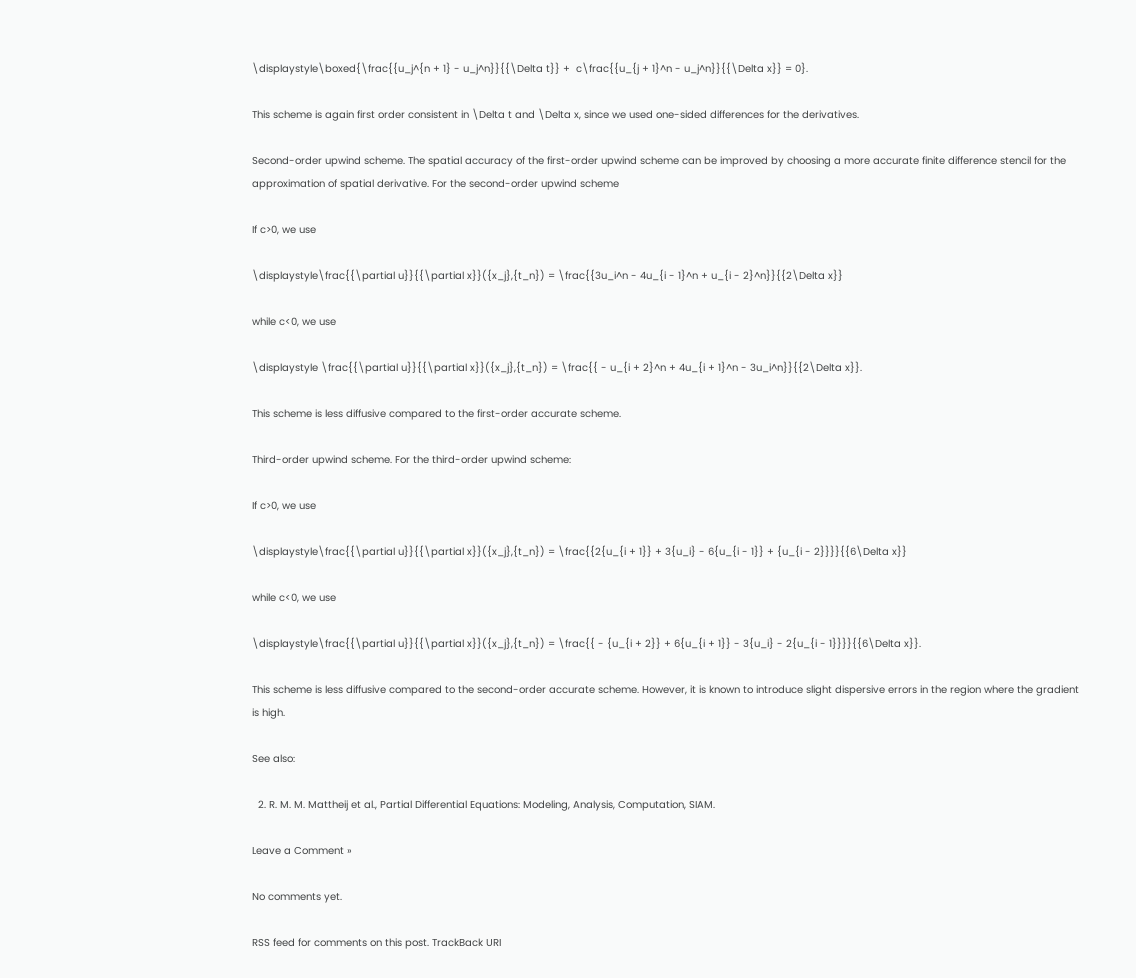\displaystyle\boxed{\frac{{u_j^{n + 1} - u_j^n}}{{\Delta t}} +  c\frac{{u_{j + 1}^n - u_j^n}}{{\Delta x}} = 0}.

This scheme is again first order consistent in \Delta t and \Delta x, since we used one-sided differences for the derivatives.

Second-order upwind scheme. The spatial accuracy of the first-order upwind scheme can be improved by choosing a more accurate finite difference stencil for the approximation of spatial derivative. For the second-order upwind scheme

If c>0, we use

\displaystyle\frac{{\partial u}}{{\partial x}}({x_j},{t_n}) = \frac{{3u_i^n - 4u_{i - 1}^n + u_{i - 2}^n}}{{2\Delta x}}

while c<0, we use

\displaystyle \frac{{\partial u}}{{\partial x}}({x_j},{t_n}) = \frac{{ - u_{i + 2}^n + 4u_{i + 1}^n - 3u_i^n}}{{2\Delta x}}.

This scheme is less diffusive compared to the first-order accurate scheme.

Third-order upwind scheme. For the third-order upwind scheme:

If c>0, we use

\displaystyle\frac{{\partial u}}{{\partial x}}({x_j},{t_n}) = \frac{{2{u_{i + 1}} + 3{u_i} - 6{u_{i - 1}} + {u_{i - 2}}}}{{6\Delta x}}

while c<0, we use

\displaystyle\frac{{\partial u}}{{\partial x}}({x_j},{t_n}) = \frac{{ - {u_{i + 2}} + 6{u_{i + 1}} - 3{u_i} - 2{u_{i - 1}}}}{{6\Delta x}}.

This scheme is less diffusive compared to the second-order accurate scheme. However, it is known to introduce slight dispersive errors in the region where the gradient is high.

See also:

  2. R. M. M. Mattheij et al., Partial Differential Equations: Modeling, Analysis, Computation, SIAM.

Leave a Comment »

No comments yet.

RSS feed for comments on this post. TrackBack URI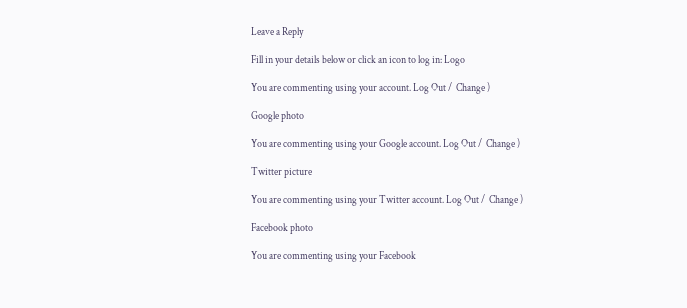Leave a Reply

Fill in your details below or click an icon to log in: Logo

You are commenting using your account. Log Out /  Change )

Google photo

You are commenting using your Google account. Log Out /  Change )

Twitter picture

You are commenting using your Twitter account. Log Out /  Change )

Facebook photo

You are commenting using your Facebook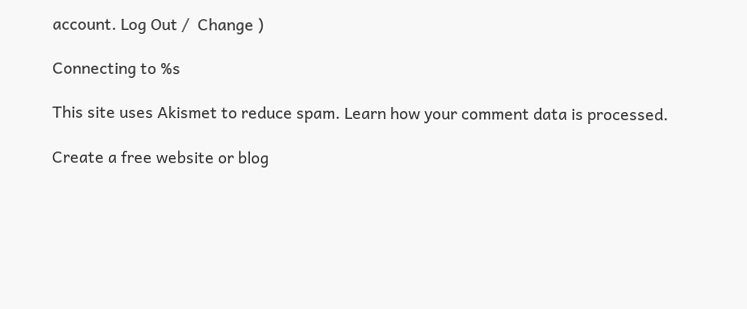account. Log Out /  Change )

Connecting to %s

This site uses Akismet to reduce spam. Learn how your comment data is processed.

Create a free website or blog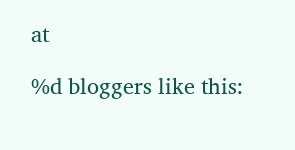at

%d bloggers like this: